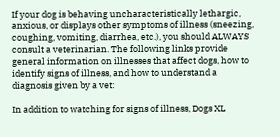If your dog is behaving uncharacteristically lethargic, anxious, or displays other symptoms of illness (sneezing, coughing, vomiting, diarrhea, etc.), you should ALWAYS consult a veterinarian. The following links provide general information on illnesses that affect dogs, how to identify signs of illness, and how to understand a diagnosis given by a vet:

In addition to watching for signs of illness, Dogs XL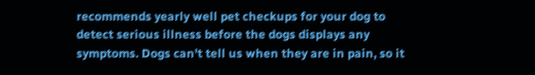recommends yearly well pet checkups for your dog to detect serious illness before the dogs displays any symptoms. Dogs can't tell us when they are in pain, so it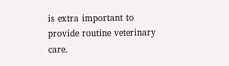is extra important to provide routine veterinary care.